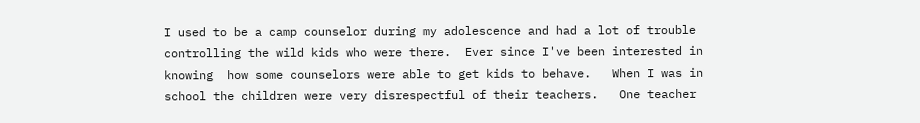I used to be a camp counselor during my adolescence and had a lot of trouble controlling the wild kids who were there.  Ever since I've been interested in knowing  how some counselors were able to get kids to behave.   When I was in school the children were very disrespectful of their teachers.   One teacher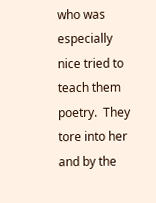who was especially nice tried to teach them poetry.  They tore into her and by the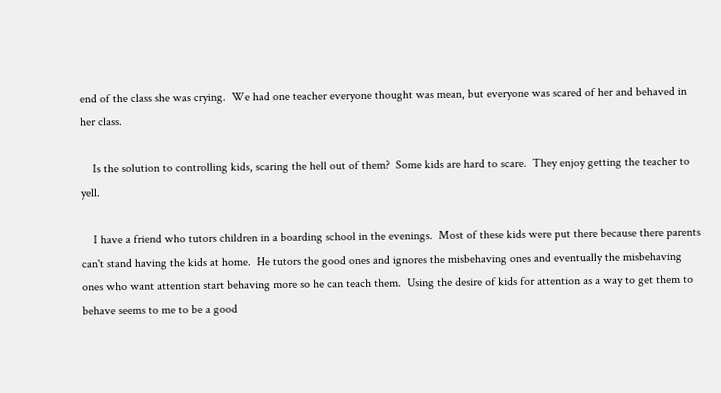end of the class she was crying.  We had one teacher everyone thought was mean, but everyone was scared of her and behaved in her class.

    Is the solution to controlling kids, scaring the hell out of them?  Some kids are hard to scare.  They enjoy getting the teacher to yell.

    I have a friend who tutors children in a boarding school in the evenings.  Most of these kids were put there because there parents can't stand having the kids at home.  He tutors the good ones and ignores the misbehaving ones and eventually the misbehaving ones who want attention start behaving more so he can teach them.  Using the desire of kids for attention as a way to get them to behave seems to me to be a good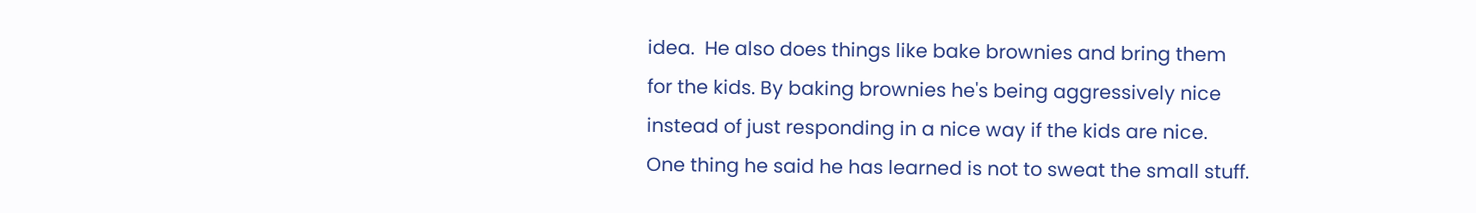idea.  He also does things like bake brownies and bring them for the kids. By baking brownies he's being aggressively nice instead of just responding in a nice way if the kids are nice. One thing he said he has learned is not to sweat the small stuff.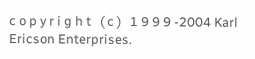c o p y r i g h t   ( c )   1 9 9 9 -2004 Karl Ericson Enterprises.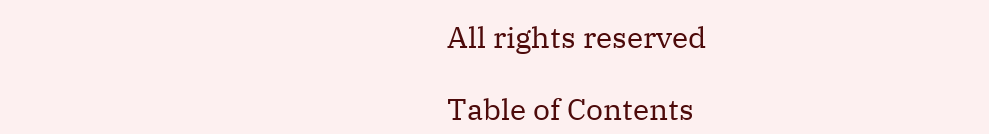All rights reserved

Table of Contents